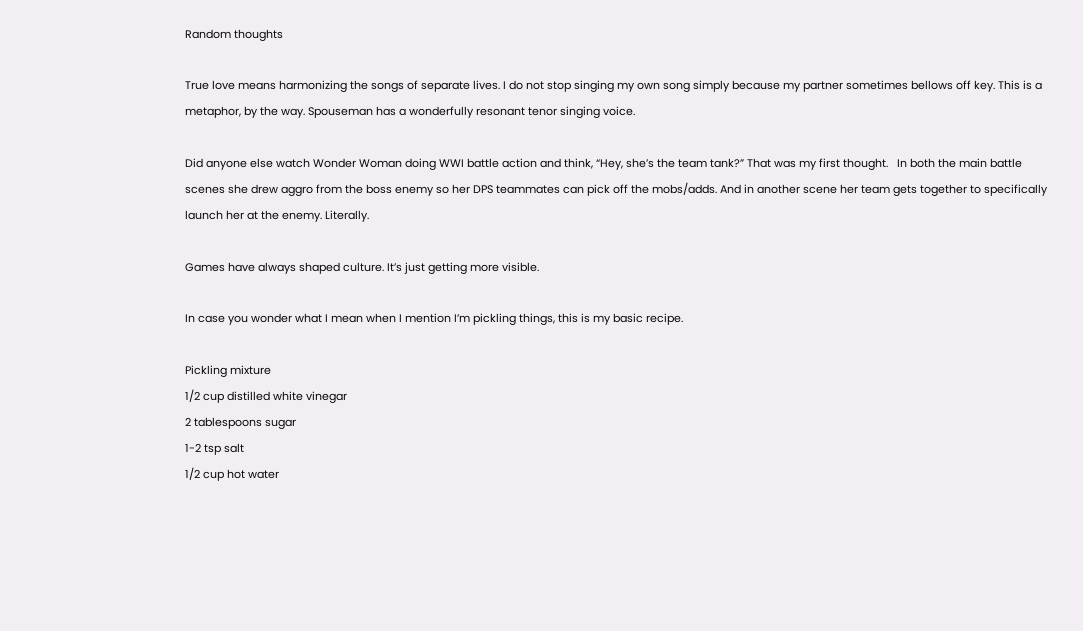Random thoughts

True love means harmonizing the songs of separate lives. I do not stop singing my own song simply because my partner sometimes bellows off key. This is a metaphor, by the way. Spouseman has a wonderfully resonant tenor singing voice.

Did anyone else watch Wonder Woman doing WWI battle action and think, “Hey, she’s the team tank?” That was my first thought.   In both the main battle scenes she drew aggro from the boss enemy so her DPS teammates can pick off the mobs/adds. And in another scene her team gets together to specifically launch her at the enemy. Literally.

Games have always shaped culture. It’s just getting more visible.

In case you wonder what I mean when I mention I’m pickling things, this is my basic recipe.

Pickling mixture
1/2 cup distilled white vinegar
2 tablespoons sugar
1-2 tsp salt
1/2 cup hot water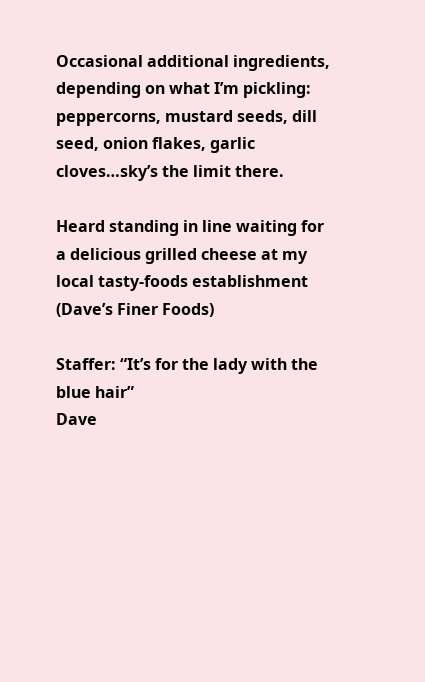Occasional additional ingredients, depending on what I’m pickling: peppercorns, mustard seeds, dill seed, onion flakes, garlic cloves…sky’s the limit there.

Heard standing in line waiting for a delicious grilled cheese at my local tasty-foods establishment (Dave’s Finer Foods)

Staffer: “It’s for the lady with the blue hair”
Dave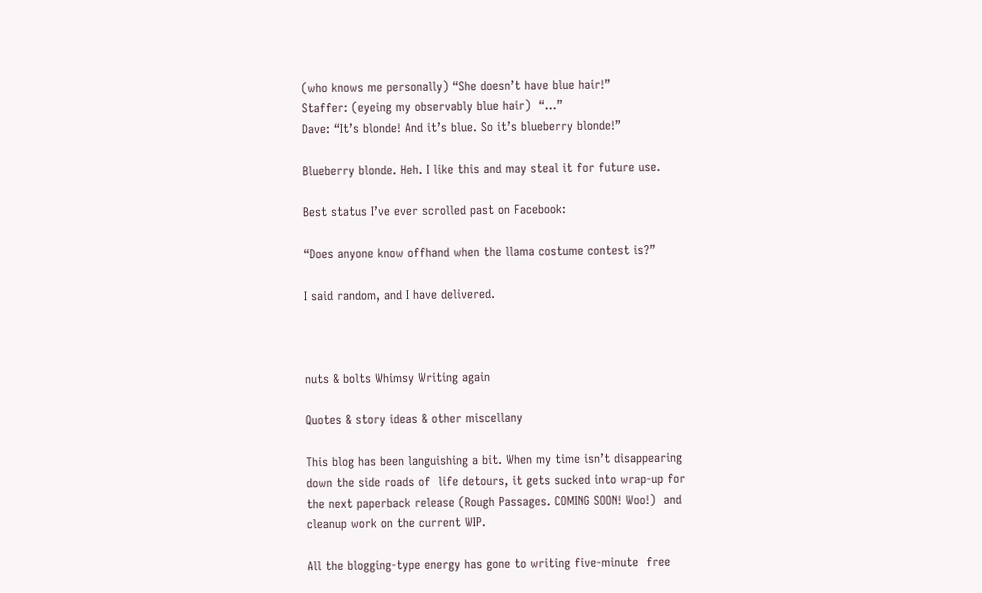(who knows me personally) “She doesn’t have blue hair!”
Staffer: (eyeing my observably blue hair)  “…”
Dave: “It’s blonde! And it’s blue. So it’s blueberry blonde!”

Blueberry blonde. Heh. I like this and may steal it for future use.

Best status I’ve ever scrolled past on Facebook:

“Does anyone know offhand when the llama costume contest is?”

I said random, and I have delivered.



nuts & bolts Whimsy Writing again

Quotes & story ideas & other miscellany

This blog has been languishing a bit. When my time isn’t disappearing down the side roads of  life detours, it gets sucked into wrap-up for the next paperback release (Rough Passages. COMING SOON! Woo!)  and cleanup work on the current WIP.

All the blogging-type energy has gone to writing five-minute  free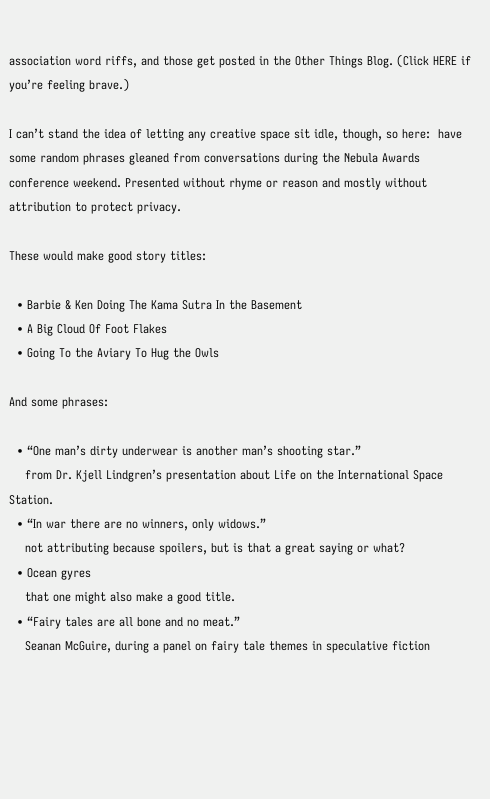association word riffs, and those get posted in the Other Things Blog. (Click HERE if you’re feeling brave.)

I can’t stand the idea of letting any creative space sit idle, though, so here:  have some random phrases gleaned from conversations during the Nebula Awards conference weekend. Presented without rhyme or reason and mostly without attribution to protect privacy.

These would make good story titles:

  • Barbie & Ken Doing The Kama Sutra In the Basement
  • A Big Cloud Of Foot Flakes
  • Going To the Aviary To Hug the Owls

And some phrases:

  • “One man’s dirty underwear is another man’s shooting star.”
    from Dr. Kjell Lindgren’s presentation about Life on the International Space Station.
  • “In war there are no winners, only widows.”
    not attributing because spoilers, but is that a great saying or what?
  • Ocean gyres
    that one might also make a good title.
  • “Fairy tales are all bone and no meat.”
    Seanan McGuire, during a panel on fairy tale themes in speculative fiction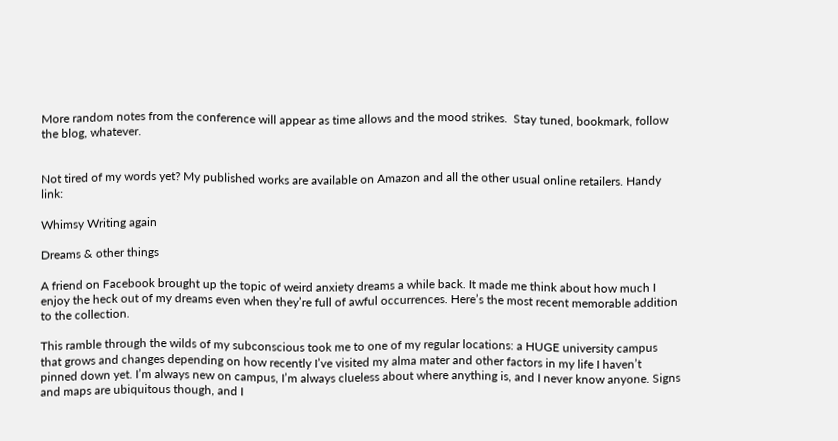More random notes from the conference will appear as time allows and the mood strikes.  Stay tuned, bookmark, follow the blog, whatever.


Not tired of my words yet? My published works are available on Amazon and all the other usual online retailers. Handy link:

Whimsy Writing again

Dreams & other things

A friend on Facebook brought up the topic of weird anxiety dreams a while back. It made me think about how much I enjoy the heck out of my dreams even when they’re full of awful occurrences. Here’s the most recent memorable addition to the collection.

This ramble through the wilds of my subconscious took me to one of my regular locations: a HUGE university campus that grows and changes depending on how recently I’ve visited my alma mater and other factors in my life I haven’t pinned down yet. I’m always new on campus, I’m always clueless about where anything is, and I never know anyone. Signs and maps are ubiquitous though, and I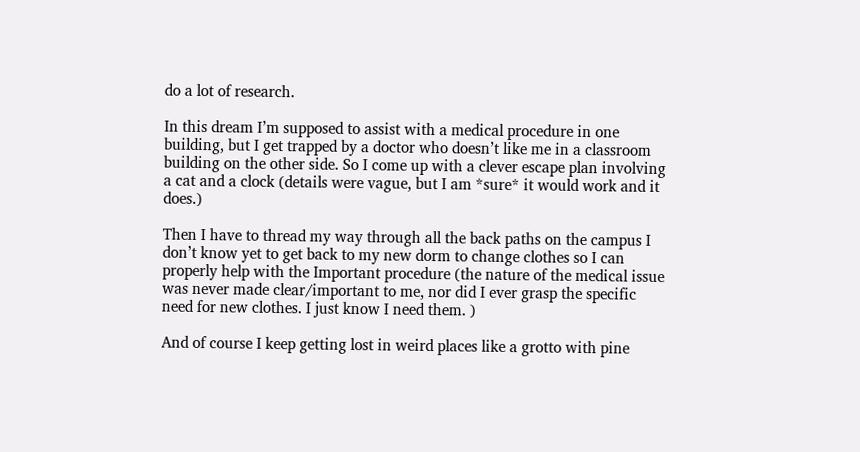do a lot of research.

In this dream I’m supposed to assist with a medical procedure in one building, but I get trapped by a doctor who doesn’t like me in a classroom building on the other side. So I come up with a clever escape plan involving a cat and a clock (details were vague, but I am *sure* it would work and it does.)

Then I have to thread my way through all the back paths on the campus I don’t know yet to get back to my new dorm to change clothes so I can properly help with the Important procedure (the nature of the medical issue was never made clear/important to me, nor did I ever grasp the specific need for new clothes. I just know I need them. )

And of course I keep getting lost in weird places like a grotto with pine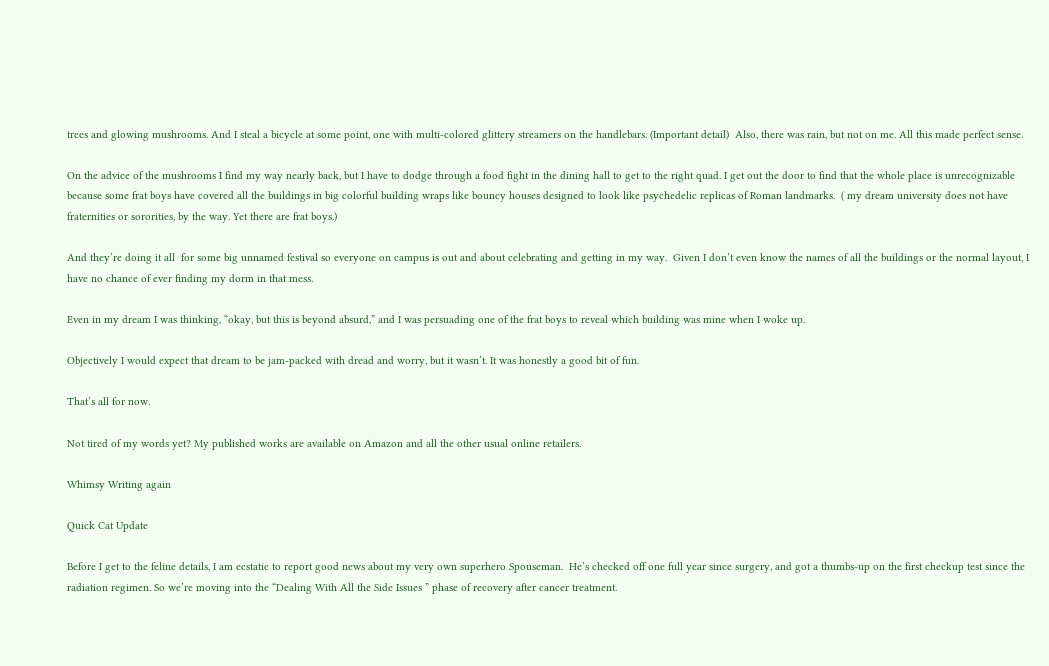trees and glowing mushrooms. And I steal a bicycle at some point, one with multi-colored glittery streamers on the handlebars. (Important detail)  Also, there was rain, but not on me. All this made perfect sense.

On the advice of the mushrooms I find my way nearly back, but I have to dodge through a food fight in the dining hall to get to the right quad. I get out the door to find that the whole place is unrecognizable because some frat boys have covered all the buildings in big colorful building wraps like bouncy houses designed to look like psychedelic replicas of Roman landmarks.  ( my dream university does not have fraternities or sororities, by the way. Yet there are frat boys.)

And they’re doing it all  for some big unnamed festival so everyone on campus is out and about celebrating and getting in my way.  Given I don’t even know the names of all the buildings or the normal layout, I have no chance of ever finding my dorm in that mess.

Even in my dream I was thinking, “okay, but this is beyond absurd,” and I was persuading one of the frat boys to reveal which building was mine when I woke up.

Objectively I would expect that dream to be jam-packed with dread and worry, but it wasn’t. It was honestly a good bit of fun.

That’s all for now.

Not tired of my words yet? My published works are available on Amazon and all the other usual online retailers.

Whimsy Writing again

Quick Cat Update

Before I get to the feline details, I am ecstatic to report good news about my very own superhero Spouseman.  He’s checked off one full year since surgery, and got a thumbs-up on the first checkup test since the radiation regimen. So we’re moving into the “Dealing With All the Side Issues ” phase of recovery after cancer treatment.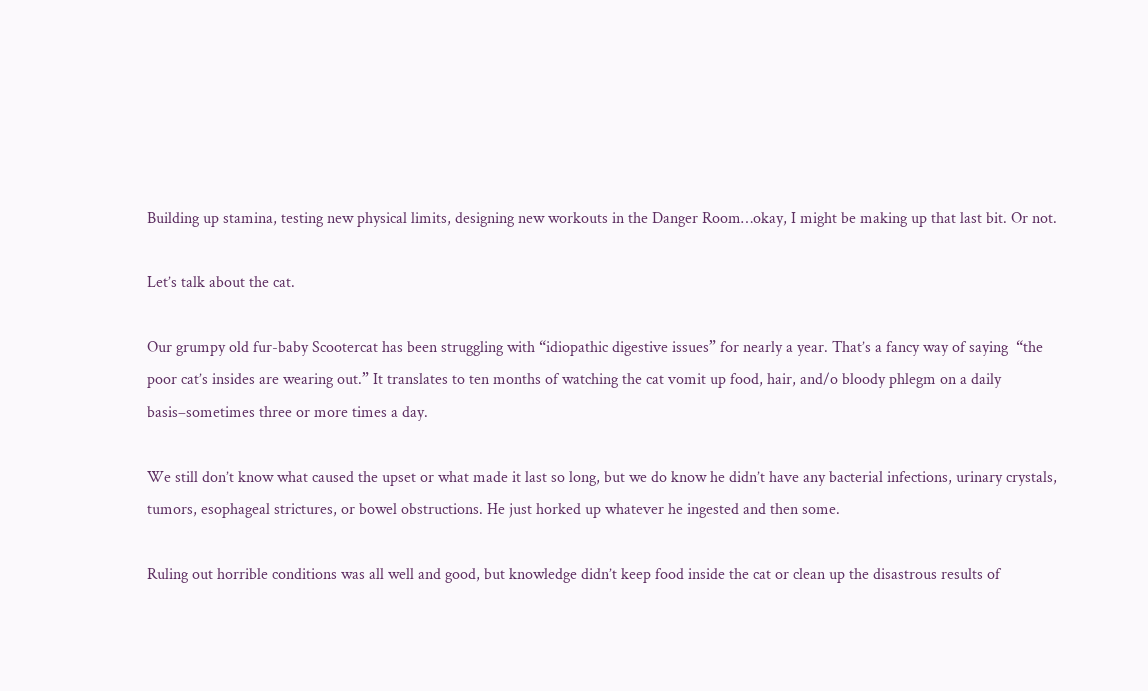Building up stamina, testing new physical limits, designing new workouts in the Danger Room…okay, I might be making up that last bit. Or not.

Let’s talk about the cat.

Our grumpy old fur-baby Scootercat has been struggling with “idiopathic digestive issues” for nearly a year. That’s a fancy way of saying  “the poor cat’s insides are wearing out.” It translates to ten months of watching the cat vomit up food, hair, and/o bloody phlegm on a daily basis–sometimes three or more times a day.

We still don’t know what caused the upset or what made it last so long, but we do know he didn’t have any bacterial infections, urinary crystals, tumors, esophageal strictures, or bowel obstructions. He just horked up whatever he ingested and then some.

Ruling out horrible conditions was all well and good, but knowledge didn’t keep food inside the cat or clean up the disastrous results of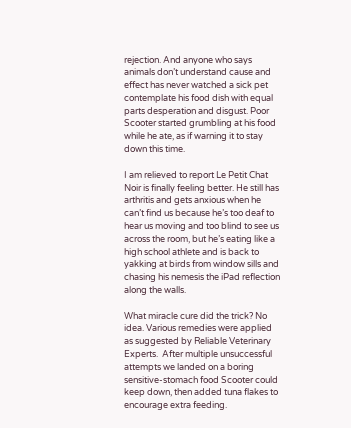rejection. And anyone who says animals don’t understand cause and effect has never watched a sick pet contemplate his food dish with equal parts desperation and disgust. Poor Scooter started grumbling at his food while he ate, as if warning it to stay down this time.

I am relieved to report Le Petit Chat Noir is finally feeling better. He still has arthritis and gets anxious when he can’t find us because he’s too deaf to hear us moving and too blind to see us across the room, but he’s eating like a high school athlete and is back to yakking at birds from window sills and chasing his nemesis the iPad reflection along the walls.

What miracle cure did the trick? No idea. Various remedies were applied as suggested by Reliable Veterinary Experts.  After multiple unsuccessful attempts we landed on a boring sensitive-stomach food Scooter could keep down, then added tuna flakes to encourage extra feeding.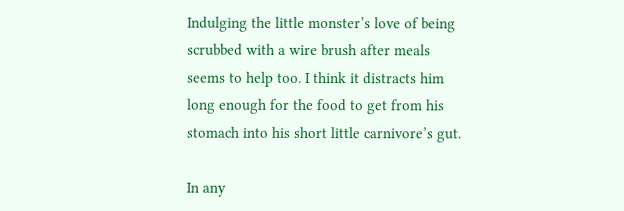Indulging the little monster’s love of being scrubbed with a wire brush after meals seems to help too. I think it distracts him long enough for the food to get from his stomach into his short little carnivore’s gut.

In any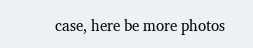case, here be more photos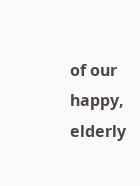of our happy, elderly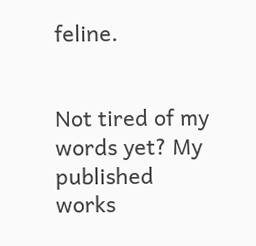feline.


Not tired of my words yet? My published works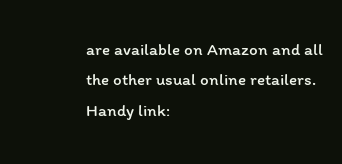are available on Amazon and all the other usual online retailers. Handy link: